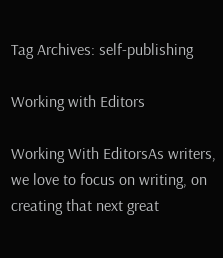Tag Archives: self-publishing

Working with Editors

Working With EditorsAs writers, we love to focus on writing, on creating that next great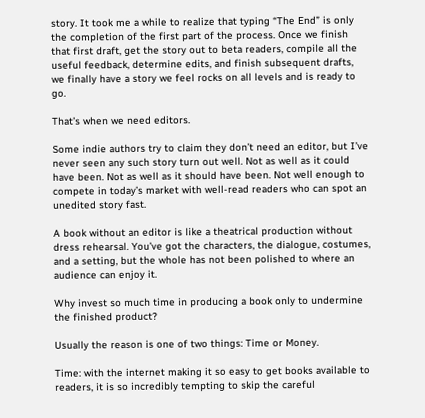story. It took me a while to realize that typing “The End” is only the completion of the first part of the process. Once we finish that first draft, get the story out to beta readers, compile all the useful feedback, determine edits, and finish subsequent drafts, we finally have a story we feel rocks on all levels and is ready to go.

That’s when we need editors.

Some indie authors try to claim they don’t need an editor, but I’ve never seen any such story turn out well. Not as well as it could have been. Not as well as it should have been. Not well enough to compete in today’s market with well-read readers who can spot an unedited story fast.

A book without an editor is like a theatrical production without dress rehearsal. You’ve got the characters, the dialogue, costumes, and a setting, but the whole has not been polished to where an audience can enjoy it.

Why invest so much time in producing a book only to undermine the finished product?

Usually the reason is one of two things: Time or Money.

Time: with the internet making it so easy to get books available to readers, it is so incredibly tempting to skip the careful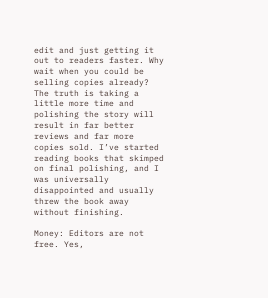edit and just getting it out to readers faster. Why wait when you could be selling copies already? The truth is taking a little more time and polishing the story will result in far better reviews and far more copies sold. I’ve started reading books that skimped on final polishing, and I was universally disappointed and usually threw the book away without finishing.

Money: Editors are not free. Yes,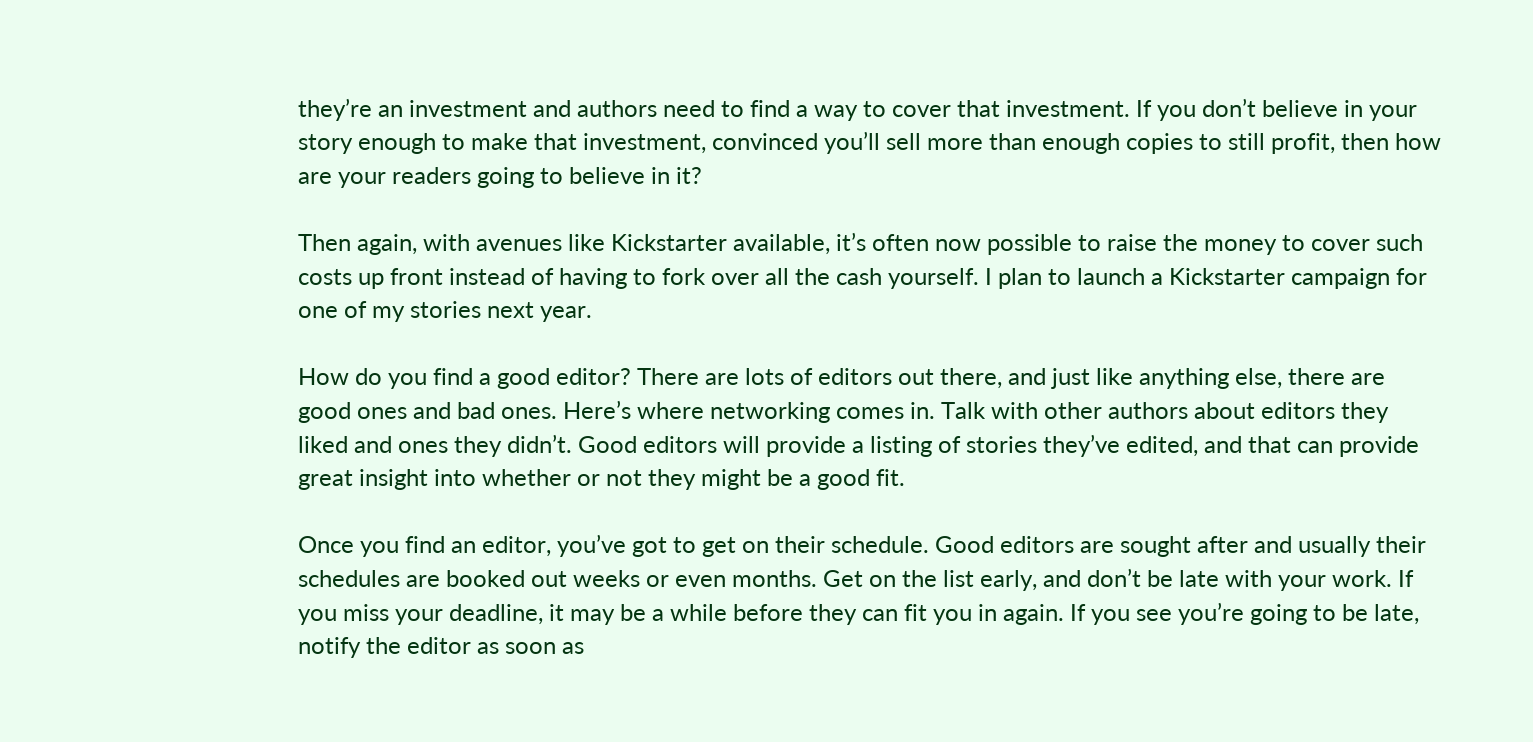they’re an investment and authors need to find a way to cover that investment. If you don’t believe in your story enough to make that investment, convinced you’ll sell more than enough copies to still profit, then how are your readers going to believe in it?

Then again, with avenues like Kickstarter available, it’s often now possible to raise the money to cover such costs up front instead of having to fork over all the cash yourself. I plan to launch a Kickstarter campaign for one of my stories next year.

How do you find a good editor? There are lots of editors out there, and just like anything else, there are good ones and bad ones. Here’s where networking comes in. Talk with other authors about editors they liked and ones they didn’t. Good editors will provide a listing of stories they’ve edited, and that can provide great insight into whether or not they might be a good fit.

Once you find an editor, you’ve got to get on their schedule. Good editors are sought after and usually their schedules are booked out weeks or even months. Get on the list early, and don’t be late with your work. If you miss your deadline, it may be a while before they can fit you in again. If you see you’re going to be late, notify the editor as soon as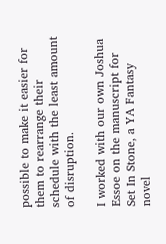possible to make it easier for them to rearrange their schedule with the least amount of disruption.

I worked with our own Joshua Essoe on the manuscript for Set In Stone, a YA Fantasy novel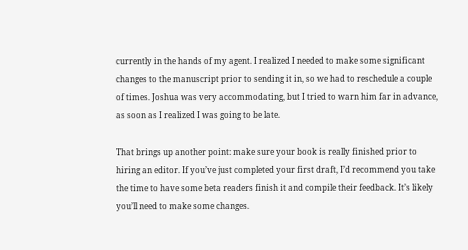currently in the hands of my agent. I realized I needed to make some significant changes to the manuscript prior to sending it in, so we had to reschedule a couple of times. Joshua was very accommodating, but I tried to warn him far in advance, as soon as I realized I was going to be late.

That brings up another point: make sure your book is really finished prior to hiring an editor. If you’ve just completed your first draft, I’d recommend you take the time to have some beta readers finish it and compile their feedback. It’s likely you’ll need to make some changes.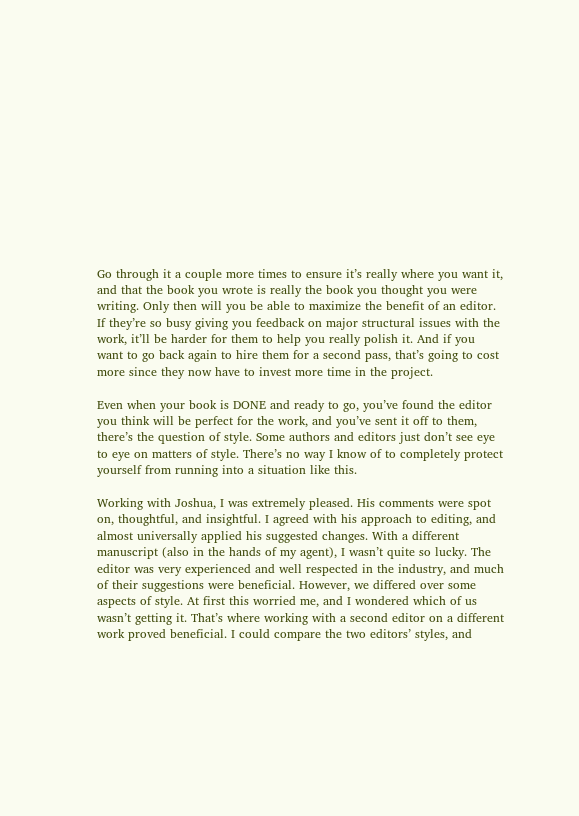Go through it a couple more times to ensure it’s really where you want it, and that the book you wrote is really the book you thought you were writing. Only then will you be able to maximize the benefit of an editor. If they’re so busy giving you feedback on major structural issues with the work, it’ll be harder for them to help you really polish it. And if you want to go back again to hire them for a second pass, that’s going to cost more since they now have to invest more time in the project.

Even when your book is DONE and ready to go, you’ve found the editor you think will be perfect for the work, and you’ve sent it off to them, there’s the question of style. Some authors and editors just don’t see eye to eye on matters of style. There’s no way I know of to completely protect yourself from running into a situation like this.

Working with Joshua, I was extremely pleased. His comments were spot on, thoughtful, and insightful. I agreed with his approach to editing, and almost universally applied his suggested changes. With a different manuscript (also in the hands of my agent), I wasn’t quite so lucky. The editor was very experienced and well respected in the industry, and much of their suggestions were beneficial. However, we differed over some aspects of style. At first this worried me, and I wondered which of us wasn’t getting it. That’s where working with a second editor on a different work proved beneficial. I could compare the two editors’ styles, and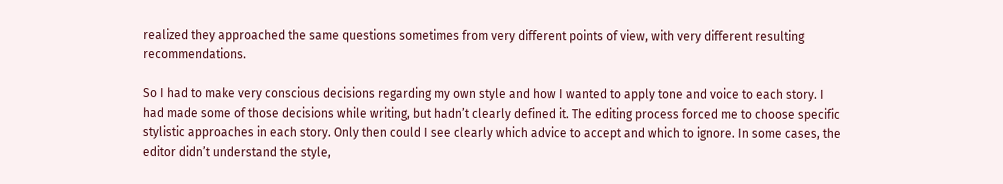realized they approached the same questions sometimes from very different points of view, with very different resulting recommendations.

So I had to make very conscious decisions regarding my own style and how I wanted to apply tone and voice to each story. I had made some of those decisions while writing, but hadn’t clearly defined it. The editing process forced me to choose specific stylistic approaches in each story. Only then could I see clearly which advice to accept and which to ignore. In some cases, the editor didn’t understand the style,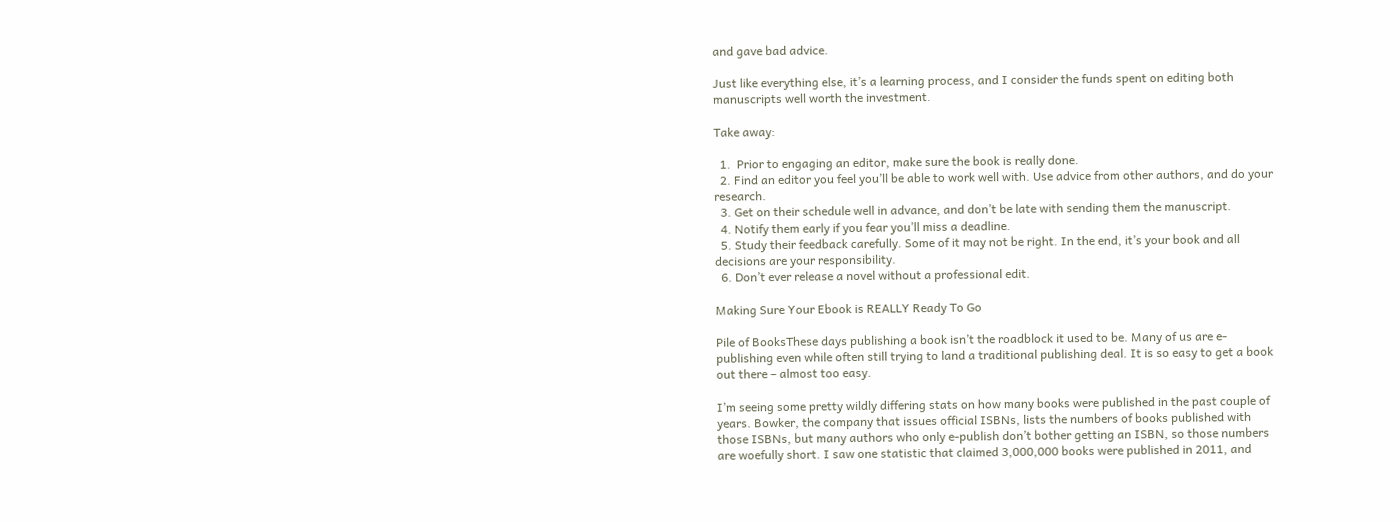and gave bad advice.

Just like everything else, it’s a learning process, and I consider the funds spent on editing both manuscripts well worth the investment.

Take away:

  1.  Prior to engaging an editor, make sure the book is really done.
  2. Find an editor you feel you’ll be able to work well with. Use advice from other authors, and do your research.
  3. Get on their schedule well in advance, and don’t be late with sending them the manuscript.
  4. Notify them early if you fear you’ll miss a deadline.
  5. Study their feedback carefully. Some of it may not be right. In the end, it’s your book and all decisions are your responsibility.
  6. Don’t ever release a novel without a professional edit.

Making Sure Your Ebook is REALLY Ready To Go

Pile of BooksThese days publishing a book isn’t the roadblock it used to be. Many of us are e-publishing even while often still trying to land a traditional publishing deal. It is so easy to get a book out there – almost too easy.

I’m seeing some pretty wildly differing stats on how many books were published in the past couple of years. Bowker, the company that issues official ISBNs, lists the numbers of books published with those ISBNs, but many authors who only e-publish don’t bother getting an ISBN, so those numbers are woefully short. I saw one statistic that claimed 3,000,000 books were published in 2011, and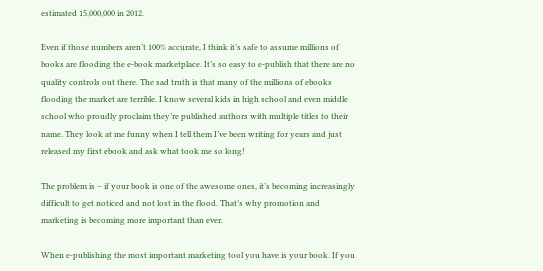estimated 15,000,000 in 2012.

Even if those numbers aren’t 100% accurate, I think it’s safe to assume millions of books are flooding the e-book marketplace. It’s so easy to e-publish that there are no quality controls out there. The sad truth is that many of the millions of ebooks flooding the market are terrible. I know several kids in high school and even middle school who proudly proclaim they’re published authors with multiple titles to their name. They look at me funny when I tell them I’ve been writing for years and just released my first ebook and ask what took me so long!

The problem is – if your book is one of the awesome ones, it’s becoming increasingly difficult to get noticed and not lost in the flood. That’s why promotion and marketing is becoming more important than ever.

When e-publishing the most important marketing tool you have is your book. If you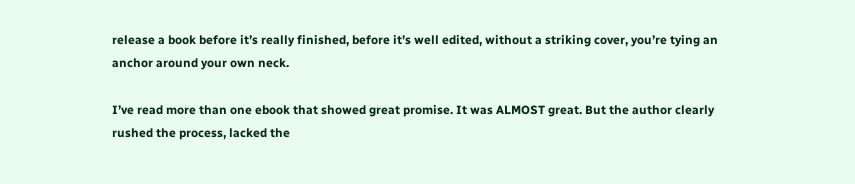release a book before it’s really finished, before it’s well edited, without a striking cover, you’re tying an anchor around your own neck.

I’ve read more than one ebook that showed great promise. It was ALMOST great. But the author clearly rushed the process, lacked the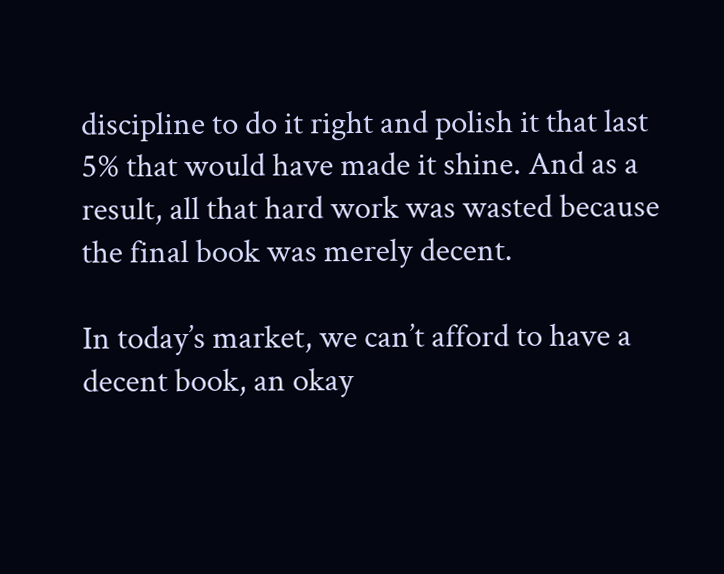discipline to do it right and polish it that last 5% that would have made it shine. And as a result, all that hard work was wasted because the final book was merely decent.

In today’s market, we can’t afford to have a decent book, an okay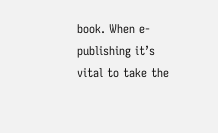book. When e-publishing it’s vital to take the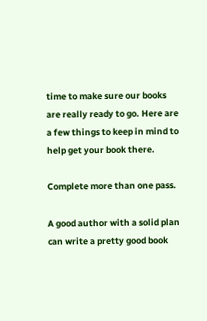time to make sure our books are really ready to go. Here are a few things to keep in mind to help get your book there.

Complete more than one pass.

A good author with a solid plan can write a pretty good book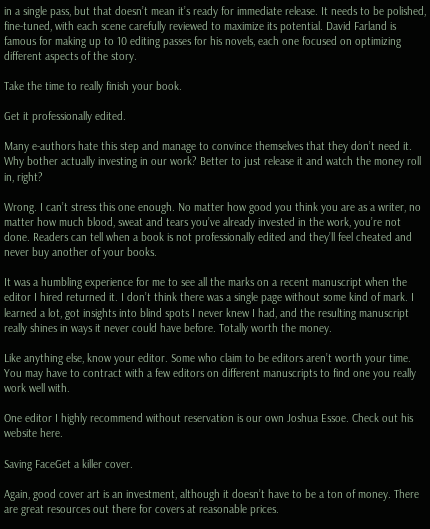in a single pass, but that doesn’t mean it’s ready for immediate release. It needs to be polished, fine-tuned, with each scene carefully reviewed to maximize its potential. David Farland is famous for making up to 10 editing passes for his novels, each one focused on optimizing different aspects of the story.

Take the time to really finish your book.

Get it professionally edited.

Many e-authors hate this step and manage to convince themselves that they don’t need it. Why bother actually investing in our work? Better to just release it and watch the money roll in, right?

Wrong. I can’t stress this one enough. No matter how good you think you are as a writer, no matter how much blood, sweat and tears you’ve already invested in the work, you’re not done. Readers can tell when a book is not professionally edited and they’ll feel cheated and never buy another of your books.

It was a humbling experience for me to see all the marks on a recent manuscript when the editor I hired returned it. I don’t think there was a single page without some kind of mark. I learned a lot, got insights into blind spots I never knew I had, and the resulting manuscript really shines in ways it never could have before. Totally worth the money.

Like anything else, know your editor. Some who claim to be editors aren’t worth your time. You may have to contract with a few editors on different manuscripts to find one you really work well with.

One editor I highly recommend without reservation is our own Joshua Essoe. Check out his website here.

Saving FaceGet a killer cover.

Again, good cover art is an investment, although it doesn’t have to be a ton of money. There are great resources out there for covers at reasonable prices.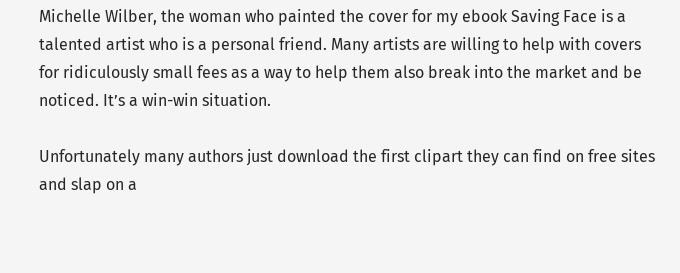Michelle Wilber, the woman who painted the cover for my ebook Saving Face is a talented artist who is a personal friend. Many artists are willing to help with covers for ridiculously small fees as a way to help them also break into the market and be noticed. It’s a win-win situation.

Unfortunately many authors just download the first clipart they can find on free sites and slap on a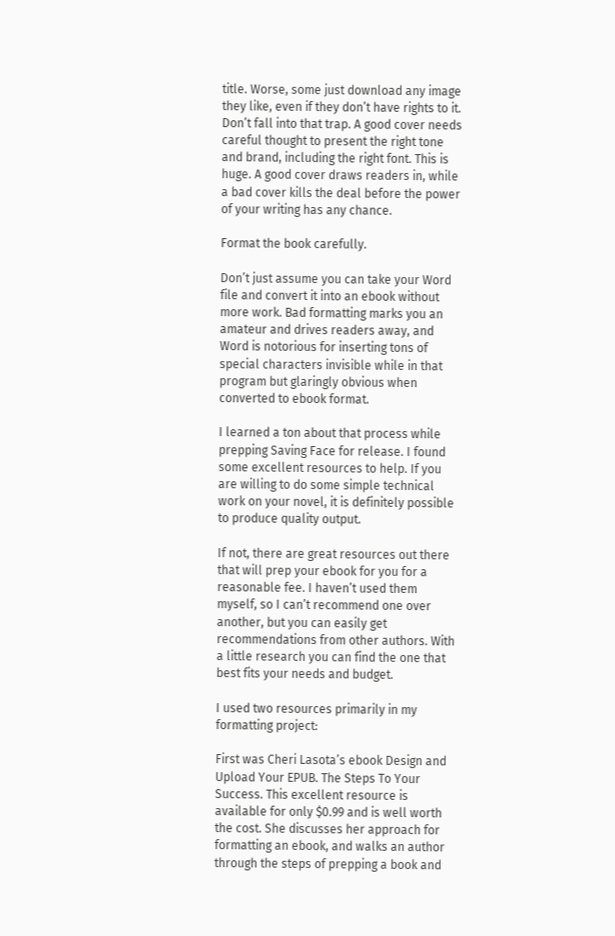title. Worse, some just download any image they like, even if they don’t have rights to it. Don’t fall into that trap. A good cover needs careful thought to present the right tone and brand, including the right font. This is huge. A good cover draws readers in, while a bad cover kills the deal before the power of your writing has any chance.

Format the book carefully.

Don’t just assume you can take your Word file and convert it into an ebook without more work. Bad formatting marks you an amateur and drives readers away, and Word is notorious for inserting tons of special characters invisible while in that program but glaringly obvious when converted to ebook format.

I learned a ton about that process while prepping Saving Face for release. I found some excellent resources to help. If you are willing to do some simple technical work on your novel, it is definitely possible to produce quality output.

If not, there are great resources out there that will prep your ebook for you for a reasonable fee. I haven’t used them myself, so I can’t recommend one over another, but you can easily get recommendations from other authors. With a little research you can find the one that best fits your needs and budget.

I used two resources primarily in my formatting project:

First was Cheri Lasota’s ebook Design and Upload Your EPUB. The Steps To Your Success. This excellent resource is available for only $0.99 and is well worth the cost. She discusses her approach for formatting an ebook, and walks an author through the steps of prepping a book and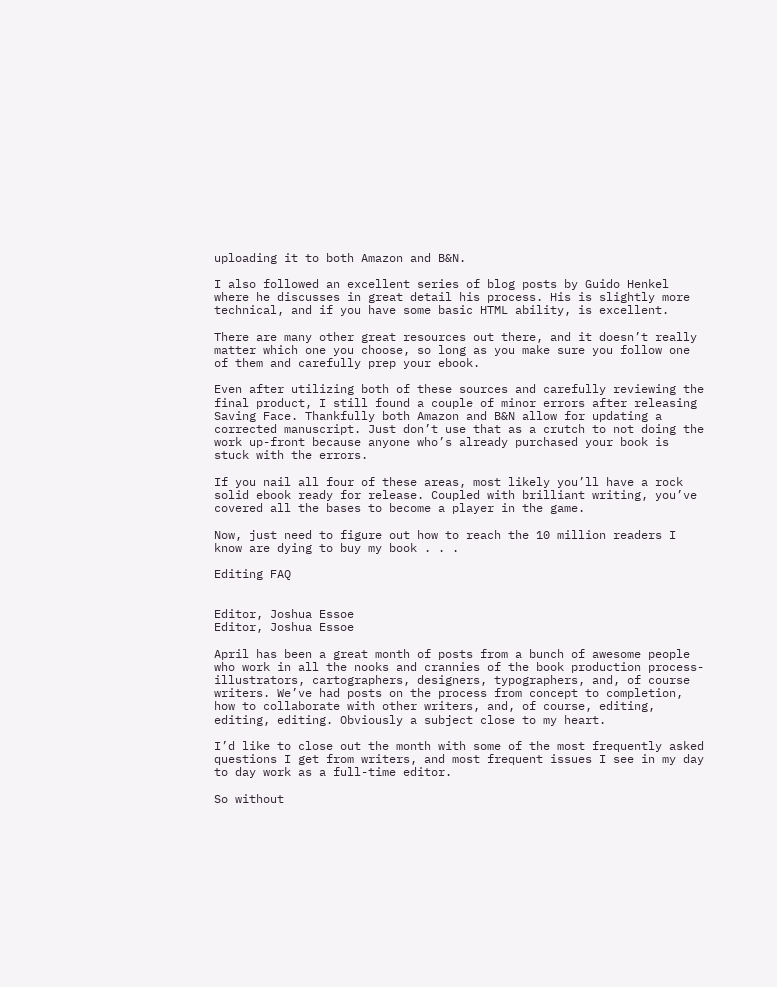uploading it to both Amazon and B&N.

I also followed an excellent series of blog posts by Guido Henkel where he discusses in great detail his process. His is slightly more technical, and if you have some basic HTML ability, is excellent.

There are many other great resources out there, and it doesn’t really matter which one you choose, so long as you make sure you follow one of them and carefully prep your ebook.

Even after utilizing both of these sources and carefully reviewing the final product, I still found a couple of minor errors after releasing Saving Face. Thankfully both Amazon and B&N allow for updating a corrected manuscript. Just don’t use that as a crutch to not doing the work up-front because anyone who’s already purchased your book is stuck with the errors.

If you nail all four of these areas, most likely you’ll have a rock solid ebook ready for release. Coupled with brilliant writing, you’ve covered all the bases to become a player in the game.

Now, just need to figure out how to reach the 10 million readers I know are dying to buy my book . . .

Editing FAQ


Editor, Joshua Essoe
Editor, Joshua Essoe

April has been a great month of posts from a bunch of awesome people who work in all the nooks and crannies of the book production process-illustrators, cartographers, designers, typographers, and, of course writers. We’ve had posts on the process from concept to completion, how to collaborate with other writers, and, of course, editing, editing, editing. Obviously a subject close to my heart.

I’d like to close out the month with some of the most frequently asked questions I get from writers, and most frequent issues I see in my day to day work as a full-time editor.

So without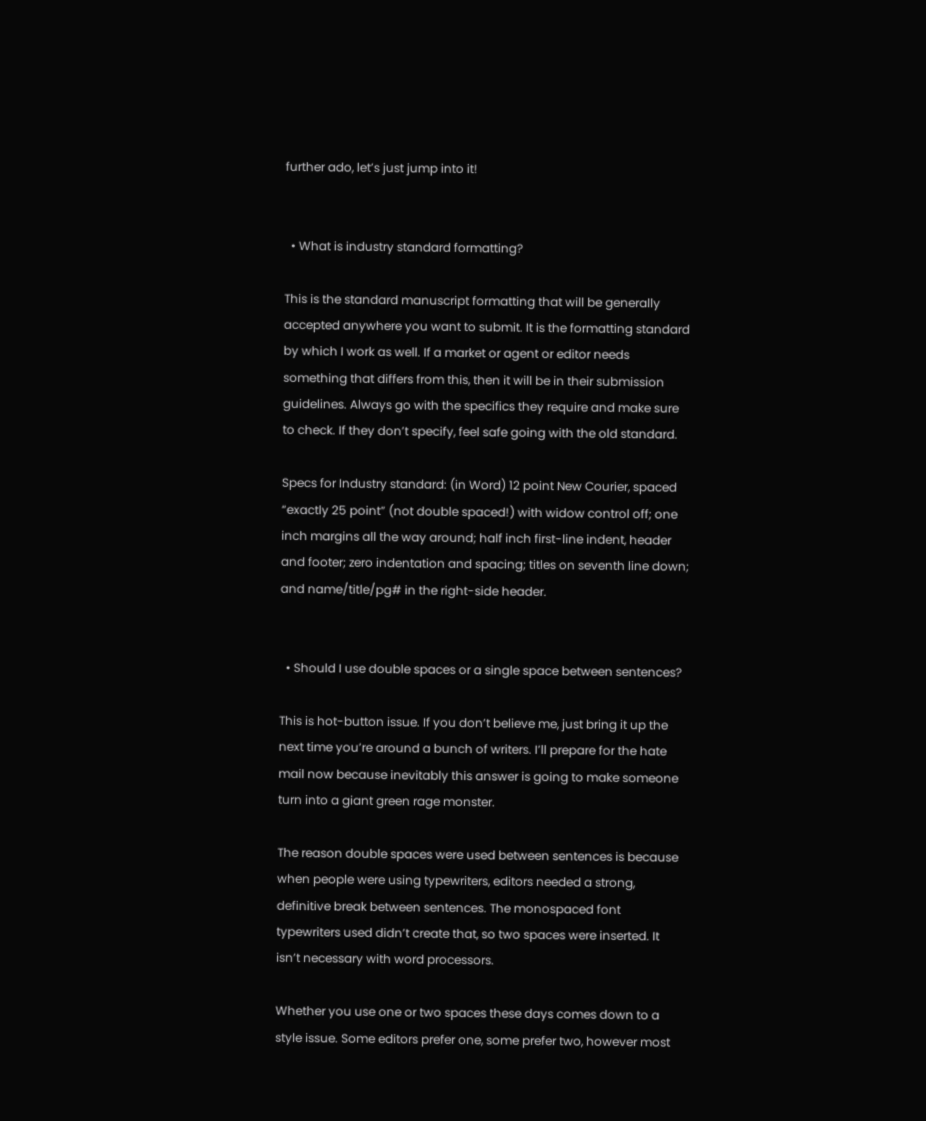further ado, let’s just jump into it!


  • What is industry standard formatting?

This is the standard manuscript formatting that will be generally accepted anywhere you want to submit. It is the formatting standard by which I work as well. If a market or agent or editor needs something that differs from this, then it will be in their submission guidelines. Always go with the specifics they require and make sure to check. If they don’t specify, feel safe going with the old standard.

Specs for Industry standard: (in Word) 12 point New Courier, spaced “exactly 25 point” (not double spaced!) with widow control off; one inch margins all the way around; half inch first-line indent, header and footer; zero indentation and spacing; titles on seventh line down; and name/title/pg# in the right-side header.


  • Should I use double spaces or a single space between sentences?

This is hot-button issue. If you don’t believe me, just bring it up the next time you’re around a bunch of writers. I’ll prepare for the hate mail now because inevitably this answer is going to make someone turn into a giant green rage monster.

The reason double spaces were used between sentences is because when people were using typewriters, editors needed a strong, definitive break between sentences. The monospaced font typewriters used didn’t create that, so two spaces were inserted. It isn’t necessary with word processors.

Whether you use one or two spaces these days comes down to a style issue. Some editors prefer one, some prefer two, however most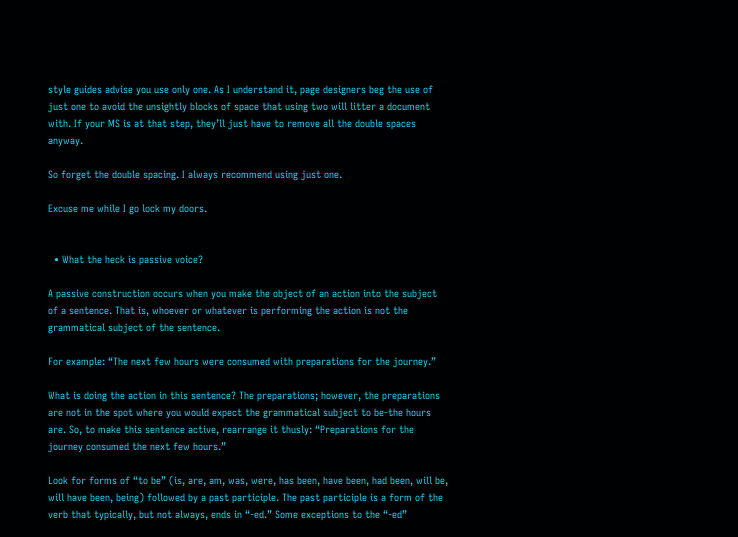style guides advise you use only one. As I understand it, page designers beg the use of just one to avoid the unsightly blocks of space that using two will litter a document with. If your MS is at that step, they’ll just have to remove all the double spaces anyway.

So forget the double spacing. I always recommend using just one.

Excuse me while I go lock my doors.


  • What the heck is passive voice?

A passive construction occurs when you make the object of an action into the subject of a sentence. That is, whoever or whatever is performing the action is not the grammatical subject of the sentence.

For example: “The next few hours were consumed with preparations for the journey.”

What is doing the action in this sentence? The preparations; however, the preparations are not in the spot where you would expect the grammatical subject to be-the hours are. So, to make this sentence active, rearrange it thusly: “Preparations for the journey consumed the next few hours.”

Look for forms of “to be” (is, are, am, was, were, has been, have been, had been, will be, will have been, being) followed by a past participle. The past participle is a form of the verb that typically, but not always, ends in “-ed.” Some exceptions to the “-ed”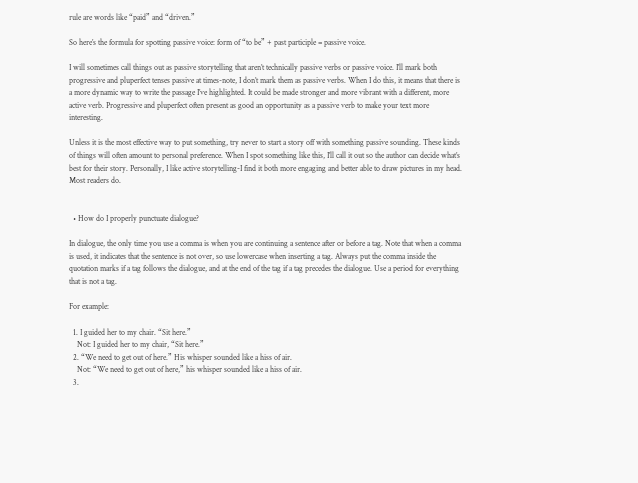rule are words like “paid” and “driven.”

So here’s the formula for spotting passive voice: form of “to be” + past participle = passive voice.

I will sometimes call things out as passive storytelling that aren’t technically passive verbs or passive voice. I’ll mark both progressive and pluperfect tenses passive at times-note, I don’t mark them as passive verbs. When I do this, it means that there is a more dynamic way to write the passage I’ve highlighted. It could be made stronger and more vibrant with a different, more active verb. Progressive and pluperfect often present as good an opportunity as a passive verb to make your text more interesting.

Unless it is the most effective way to put something, try never to start a story off with something passive sounding. These kinds of things will often amount to personal preference. When I spot something like this, I’ll call it out so the author can decide what’s best for their story. Personally, I like active storytelling-I find it both more engaging and better able to draw pictures in my head. Most readers do.


  • How do I properly punctuate dialogue?

In dialogue, the only time you use a comma is when you are continuing a sentence after or before a tag. Note that when a comma is used, it indicates that the sentence is not over, so use lowercase when inserting a tag. Always put the comma inside the quotation marks if a tag follows the dialogue, and at the end of the tag if a tag precedes the dialogue. Use a period for everything that is not a tag.

For example:

  1. I guided her to my chair. “Sit here.”
    Not: I guided her to my chair, “Sit here.”
  2. “We need to get out of here.” His whisper sounded like a hiss of air.
    Not: “We need to get out of here,” his whisper sounded like a hiss of air.
  3.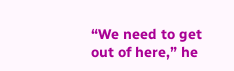“We need to get out of here,” he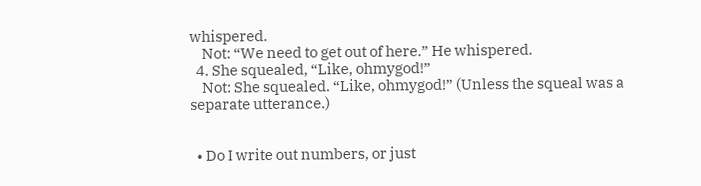whispered.
    Not: “We need to get out of here.” He whispered.
  4. She squealed, “Like, ohmygod!”
    Not: She squealed. “Like, ohmygod!” (Unless the squeal was a separate utterance.)


  • Do I write out numbers, or just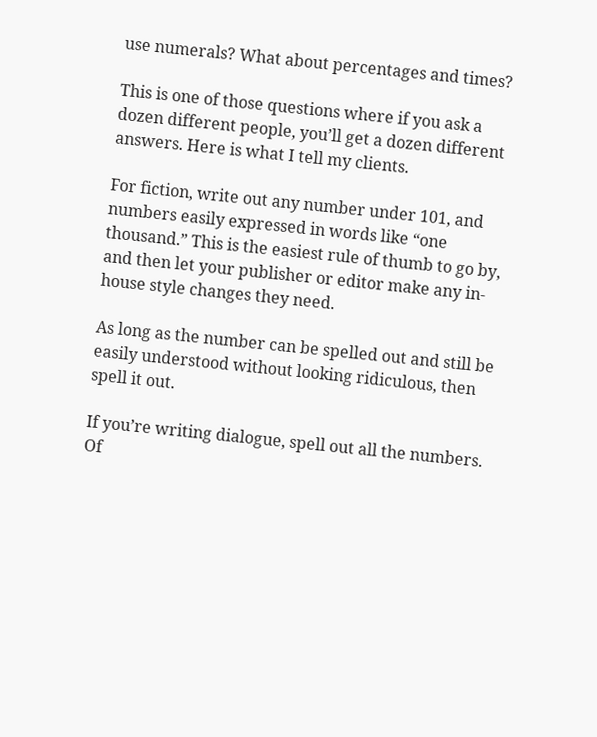use numerals? What about percentages and times?

This is one of those questions where if you ask a dozen different people, you’ll get a dozen different answers. Here is what I tell my clients.

For fiction, write out any number under 101, and numbers easily expressed in words like “one thousand.” This is the easiest rule of thumb to go by, and then let your publisher or editor make any in-house style changes they need.

As long as the number can be spelled out and still be easily understood without looking ridiculous, then spell it out.

If you’re writing dialogue, spell out all the numbers. Of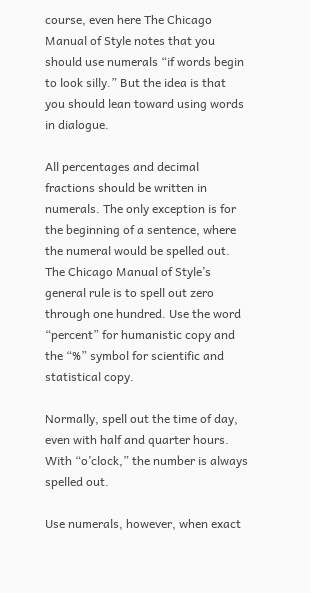course, even here The Chicago Manual of Style notes that you should use numerals “if words begin to look silly.” But the idea is that you should lean toward using words in dialogue.

All percentages and decimal fractions should be written in numerals. The only exception is for the beginning of a sentence, where the numeral would be spelled out. The Chicago Manual of Style’s general rule is to spell out zero through one hundred. Use the word “percent” for humanistic copy and the “%” symbol for scientific and statistical copy.

Normally, spell out the time of day, even with half and quarter hours. With “o’clock,” the number is always spelled out.

Use numerals, however, when exact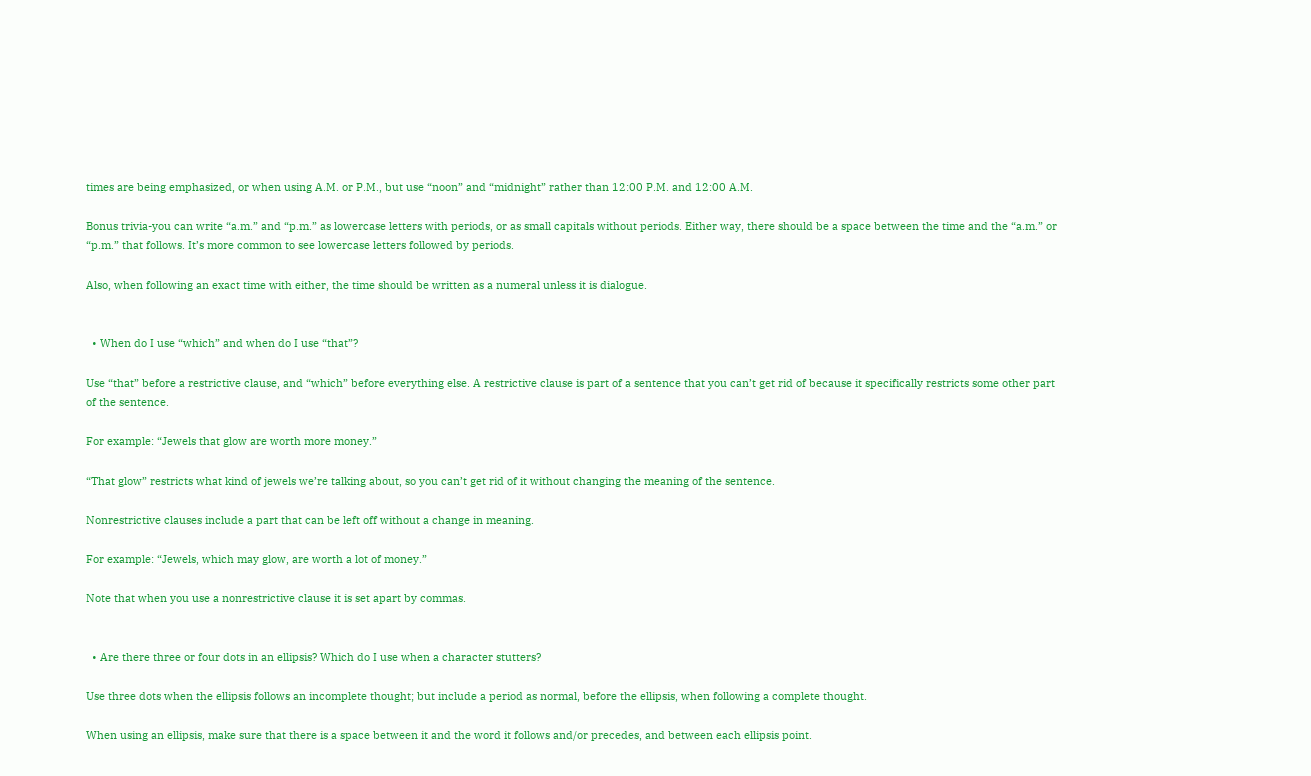times are being emphasized, or when using A.M. or P.M., but use “noon” and “midnight” rather than 12:00 P.M. and 12:00 A.M.

Bonus trivia-you can write “a.m.” and “p.m.” as lowercase letters with periods, or as small capitals without periods. Either way, there should be a space between the time and the “a.m.” or “p.m.” that follows. It’s more common to see lowercase letters followed by periods.

Also, when following an exact time with either, the time should be written as a numeral unless it is dialogue.


  • When do I use “which” and when do I use “that”?

Use “that” before a restrictive clause, and “which” before everything else. A restrictive clause is part of a sentence that you can’t get rid of because it specifically restricts some other part of the sentence.

For example: “Jewels that glow are worth more money.”

“That glow” restricts what kind of jewels we’re talking about, so you can’t get rid of it without changing the meaning of the sentence.

Nonrestrictive clauses include a part that can be left off without a change in meaning.

For example: “Jewels, which may glow, are worth a lot of money.”

Note that when you use a nonrestrictive clause it is set apart by commas.


  • Are there three or four dots in an ellipsis? Which do I use when a character stutters?

Use three dots when the ellipsis follows an incomplete thought; but include a period as normal, before the ellipsis, when following a complete thought.

When using an ellipsis, make sure that there is a space between it and the word it follows and/or precedes, and between each ellipsis point.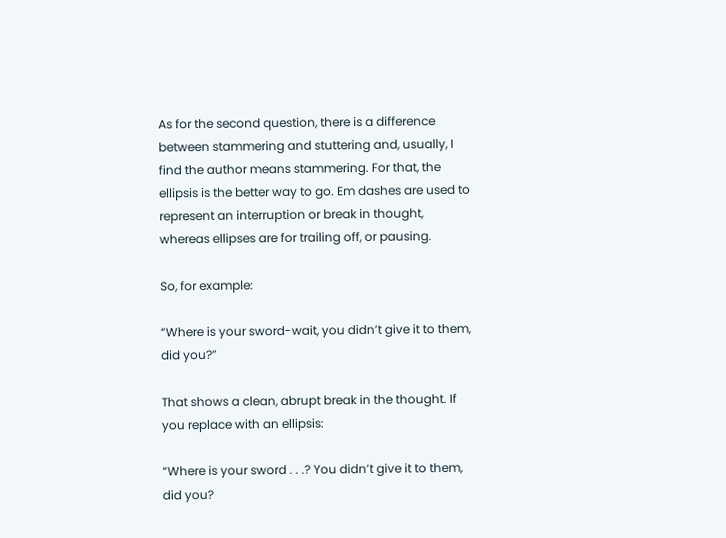As for the second question, there is a difference between stammering and stuttering and, usually, I find the author means stammering. For that, the ellipsis is the better way to go. Em dashes are used to represent an interruption or break in thought, whereas ellipses are for trailing off, or pausing.

So, for example:

“Where is your sword-wait, you didn’t give it to them, did you?”

That shows a clean, abrupt break in the thought. If you replace with an ellipsis:

“Where is your sword . . .? You didn’t give it to them, did you?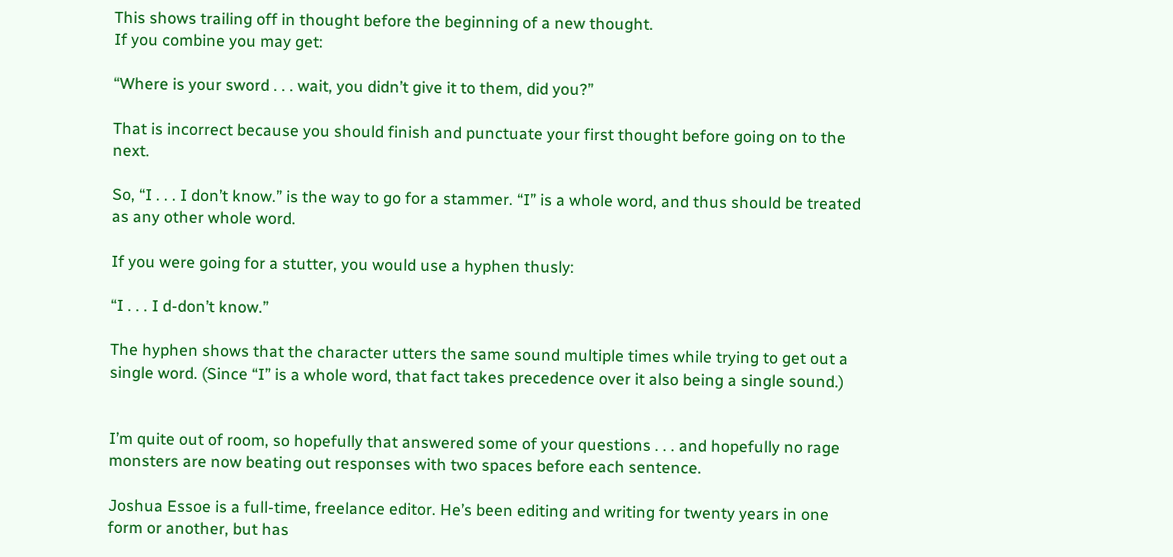This shows trailing off in thought before the beginning of a new thought.
If you combine you may get:

“Where is your sword . . . wait, you didn’t give it to them, did you?”

That is incorrect because you should finish and punctuate your first thought before going on to the next.

So, “I . . . I don’t know.” is the way to go for a stammer. “I” is a whole word, and thus should be treated as any other whole word.

If you were going for a stutter, you would use a hyphen thusly:

“I . . . I d-don’t know.”

The hyphen shows that the character utters the same sound multiple times while trying to get out a single word. (Since “I” is a whole word, that fact takes precedence over it also being a single sound.)


I’m quite out of room, so hopefully that answered some of your questions . . . and hopefully no rage monsters are now beating out responses with two spaces before each sentence.

Joshua Essoe is a full-time, freelance editor. He’s been editing and writing for twenty years in one form or another, but has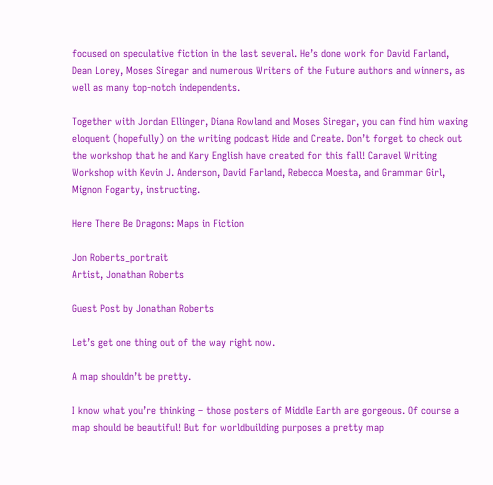focused on speculative fiction in the last several. He’s done work for David Farland, Dean Lorey, Moses Siregar and numerous Writers of the Future authors and winners, as well as many top-notch independents.

Together with Jordan Ellinger, Diana Rowland and Moses Siregar, you can find him waxing eloquent (hopefully) on the writing podcast Hide and Create. Don’t forget to check out the workshop that he and Kary English have created for this fall! Caravel Writing Workshop with Kevin J. Anderson, David Farland, Rebecca Moesta, and Grammar Girl, Mignon Fogarty, instructing.

Here There Be Dragons: Maps in Fiction

Jon Roberts_portrait
Artist, Jonathan Roberts

Guest Post by Jonathan Roberts

Let’s get one thing out of the way right now.

A map shouldn’t be pretty.

I know what you’re thinking – those posters of Middle Earth are gorgeous. Of course a map should be beautiful! But for worldbuilding purposes a pretty map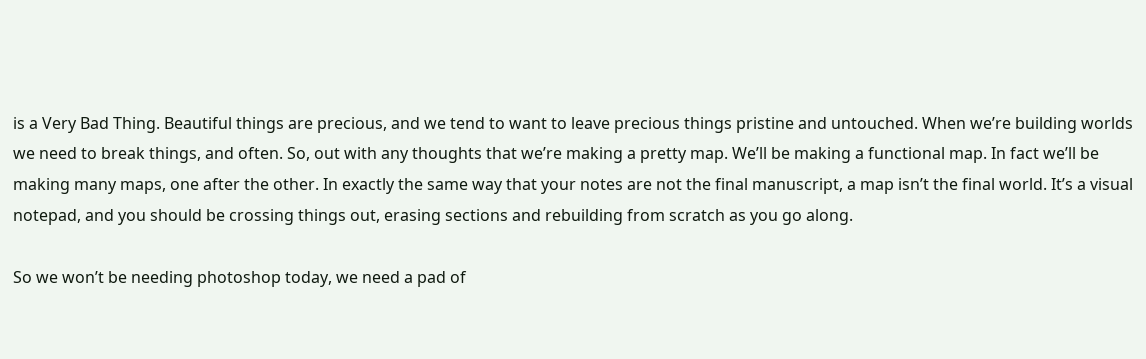is a Very Bad Thing. Beautiful things are precious, and we tend to want to leave precious things pristine and untouched. When we’re building worlds we need to break things, and often. So, out with any thoughts that we’re making a pretty map. We’ll be making a functional map. In fact we’ll be making many maps, one after the other. In exactly the same way that your notes are not the final manuscript, a map isn’t the final world. It’s a visual notepad, and you should be crossing things out, erasing sections and rebuilding from scratch as you go along.

So we won’t be needing photoshop today, we need a pad of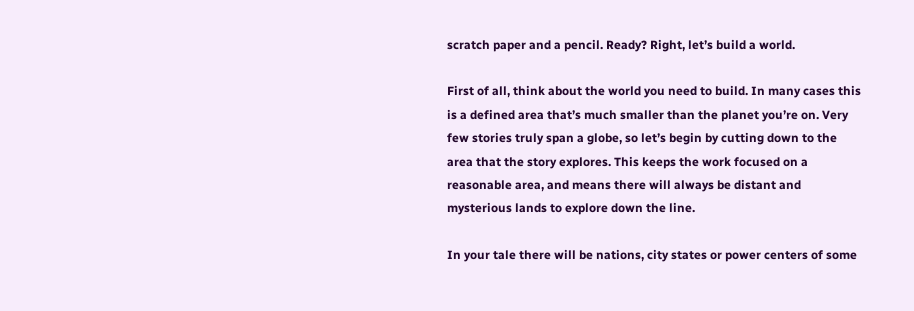scratch paper and a pencil. Ready? Right, let’s build a world.

First of all, think about the world you need to build. In many cases this is a defined area that’s much smaller than the planet you’re on. Very few stories truly span a globe, so let’s begin by cutting down to the area that the story explores. This keeps the work focused on a reasonable area, and means there will always be distant and mysterious lands to explore down the line.

In your tale there will be nations, city states or power centers of some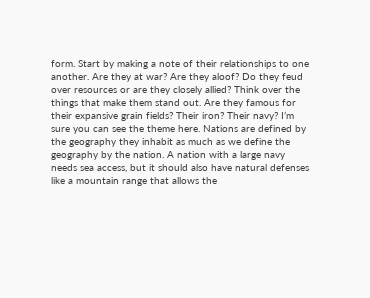form. Start by making a note of their relationships to one another. Are they at war? Are they aloof? Do they feud over resources or are they closely allied? Think over the things that make them stand out. Are they famous for their expansive grain fields? Their iron? Their navy? I’m sure you can see the theme here. Nations are defined by the geography they inhabit as much as we define the geography by the nation. A nation with a large navy needs sea access, but it should also have natural defenses like a mountain range that allows the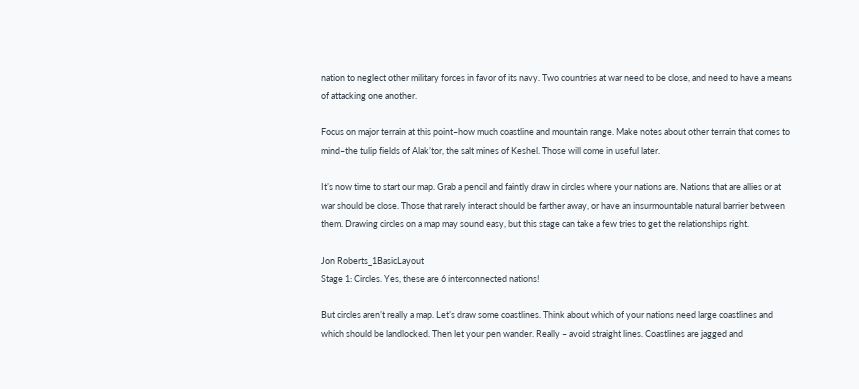nation to neglect other military forces in favor of its navy. Two countries at war need to be close, and need to have a means of attacking one another.

Focus on major terrain at this point–how much coastline and mountain range. Make notes about other terrain that comes to mind–the tulip fields of Alak’tor, the salt mines of Keshel. Those will come in useful later.

It’s now time to start our map. Grab a pencil and faintly draw in circles where your nations are. Nations that are allies or at war should be close. Those that rarely interact should be farther away, or have an insurmountable natural barrier between them. Drawing circles on a map may sound easy, but this stage can take a few tries to get the relationships right.

Jon Roberts_1BasicLayout
Stage 1: Circles. Yes, these are 6 interconnected nations!

But circles aren’t really a map. Let’s draw some coastlines. Think about which of your nations need large coastlines and which should be landlocked. Then let your pen wander. Really – avoid straight lines. Coastlines are jagged and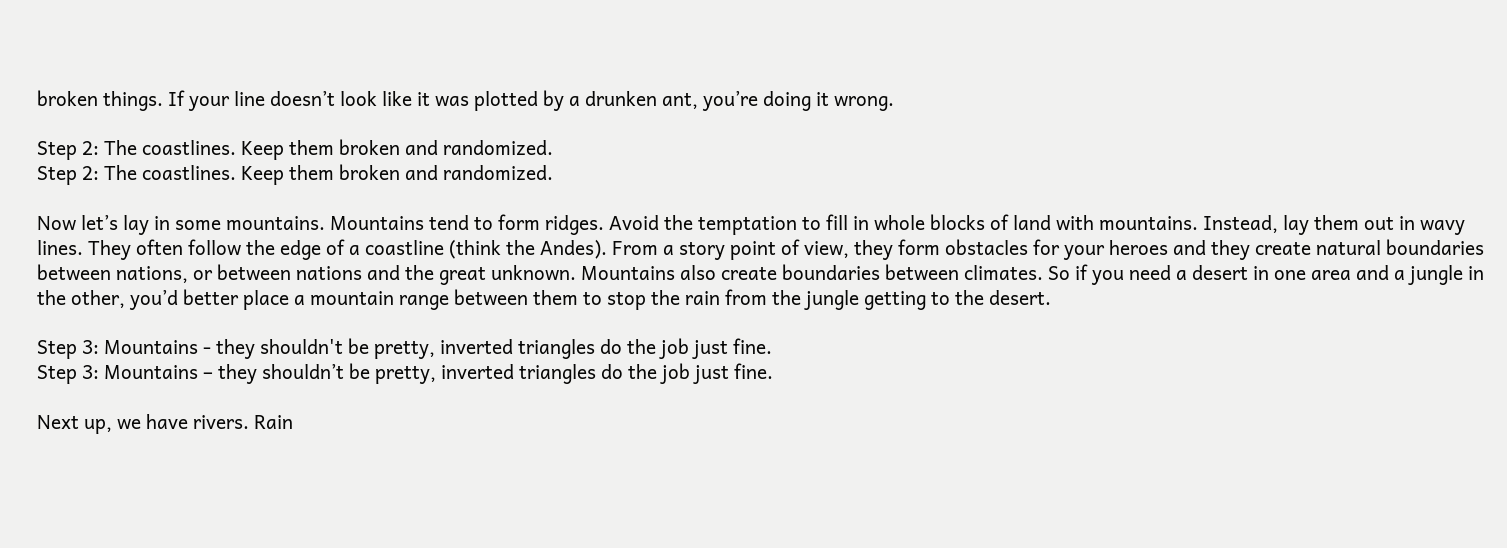broken things. If your line doesn’t look like it was plotted by a drunken ant, you’re doing it wrong.

Step 2: The coastlines. Keep them broken and randomized.
Step 2: The coastlines. Keep them broken and randomized.

Now let’s lay in some mountains. Mountains tend to form ridges. Avoid the temptation to fill in whole blocks of land with mountains. Instead, lay them out in wavy lines. They often follow the edge of a coastline (think the Andes). From a story point of view, they form obstacles for your heroes and they create natural boundaries between nations, or between nations and the great unknown. Mountains also create boundaries between climates. So if you need a desert in one area and a jungle in the other, you’d better place a mountain range between them to stop the rain from the jungle getting to the desert.

Step 3: Mountains - they shouldn't be pretty, inverted triangles do the job just fine.
Step 3: Mountains – they shouldn’t be pretty, inverted triangles do the job just fine.

Next up, we have rivers. Rain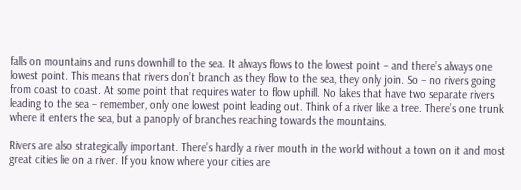falls on mountains and runs downhill to the sea. It always flows to the lowest point – and there’s always one lowest point. This means that rivers don’t branch as they flow to the sea, they only join. So – no rivers going from coast to coast. At some point that requires water to flow uphill. No lakes that have two separate rivers leading to the sea – remember, only one lowest point leading out. Think of a river like a tree. There’s one trunk where it enters the sea, but a panoply of branches reaching towards the mountains.

Rivers are also strategically important. There’s hardly a river mouth in the world without a town on it and most great cities lie on a river. If you know where your cities are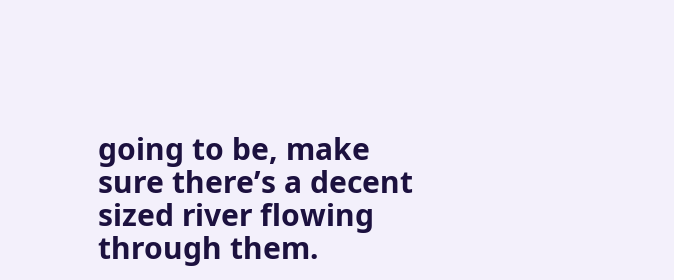going to be, make sure there’s a decent sized river flowing through them.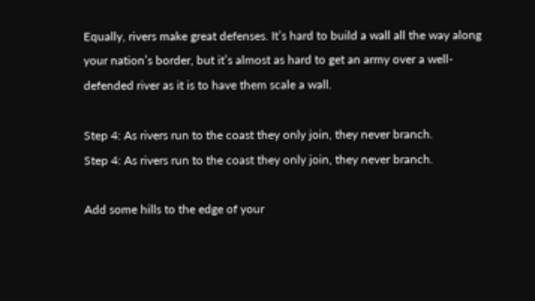Equally, rivers make great defenses. It’s hard to build a wall all the way along your nation’s border, but it’s almost as hard to get an army over a well-defended river as it is to have them scale a wall.

Step 4: As rivers run to the coast they only join, they never branch.
Step 4: As rivers run to the coast they only join, they never branch.

Add some hills to the edge of your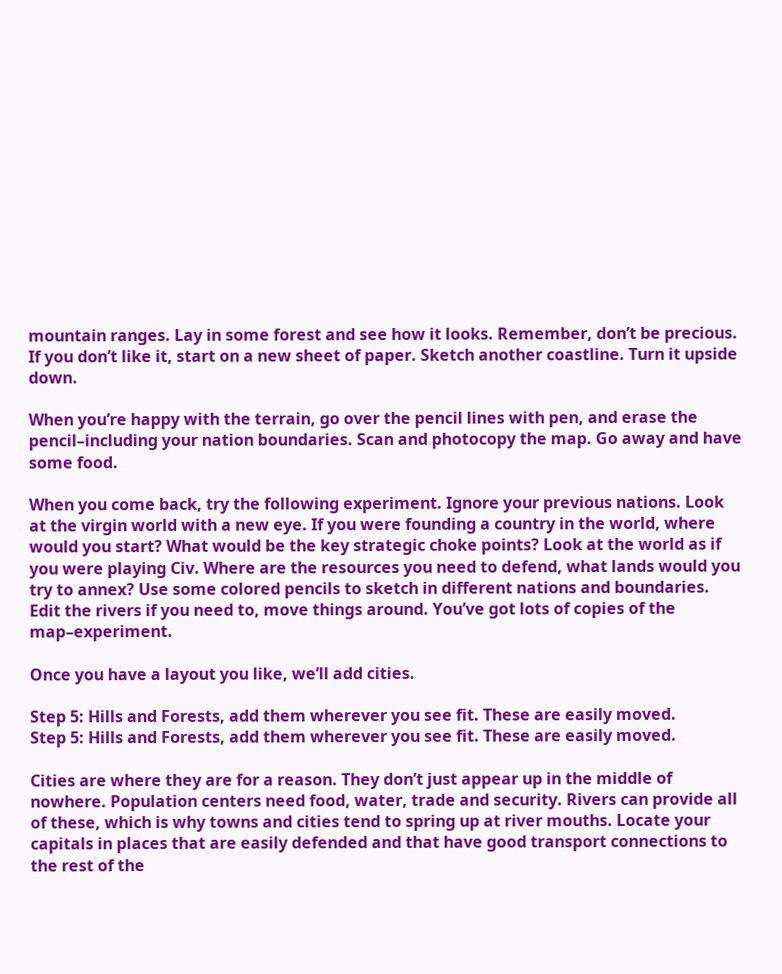mountain ranges. Lay in some forest and see how it looks. Remember, don’t be precious. If you don’t like it, start on a new sheet of paper. Sketch another coastline. Turn it upside down.

When you’re happy with the terrain, go over the pencil lines with pen, and erase the pencil–including your nation boundaries. Scan and photocopy the map. Go away and have some food.

When you come back, try the following experiment. Ignore your previous nations. Look at the virgin world with a new eye. If you were founding a country in the world, where would you start? What would be the key strategic choke points? Look at the world as if you were playing Civ. Where are the resources you need to defend, what lands would you try to annex? Use some colored pencils to sketch in different nations and boundaries. Edit the rivers if you need to, move things around. You’ve got lots of copies of the map–experiment.

Once you have a layout you like, we’ll add cities.

Step 5: Hills and Forests, add them wherever you see fit. These are easily moved.
Step 5: Hills and Forests, add them wherever you see fit. These are easily moved.

Cities are where they are for a reason. They don’t just appear up in the middle of nowhere. Population centers need food, water, trade and security. Rivers can provide all of these, which is why towns and cities tend to spring up at river mouths. Locate your capitals in places that are easily defended and that have good transport connections to the rest of the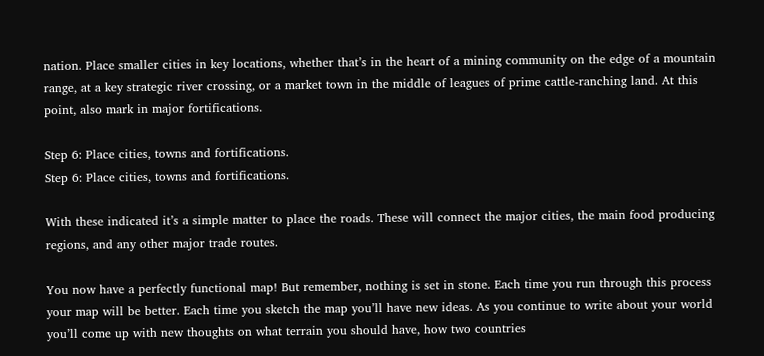nation. Place smaller cities in key locations, whether that’s in the heart of a mining community on the edge of a mountain range, at a key strategic river crossing, or a market town in the middle of leagues of prime cattle-ranching land. At this point, also mark in major fortifications.

Step 6: Place cities, towns and fortifications.
Step 6: Place cities, towns and fortifications.

With these indicated it’s a simple matter to place the roads. These will connect the major cities, the main food producing regions, and any other major trade routes.

You now have a perfectly functional map! But remember, nothing is set in stone. Each time you run through this process your map will be better. Each time you sketch the map you’ll have new ideas. As you continue to write about your world you’ll come up with new thoughts on what terrain you should have, how two countries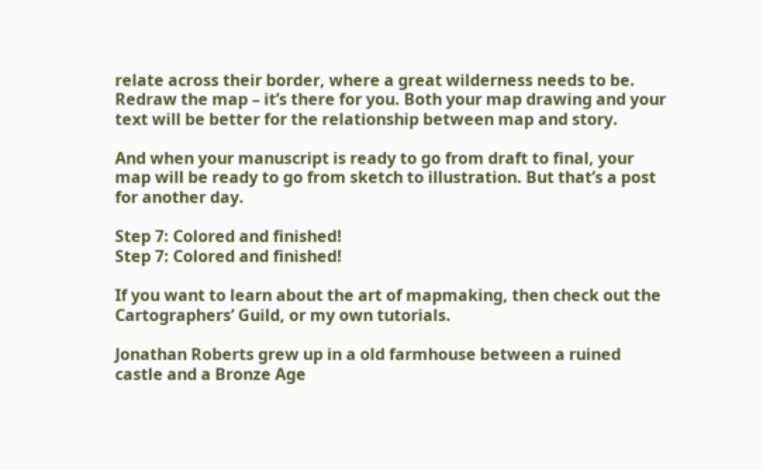relate across their border, where a great wilderness needs to be. Redraw the map – it’s there for you. Both your map drawing and your text will be better for the relationship between map and story.

And when your manuscript is ready to go from draft to final, your map will be ready to go from sketch to illustration. But that’s a post for another day.

Step 7: Colored and finished!
Step 7: Colored and finished!

If you want to learn about the art of mapmaking, then check out the Cartographers’ Guild, or my own tutorials.

Jonathan Roberts grew up in a old farmhouse between a ruined castle and a Bronze Age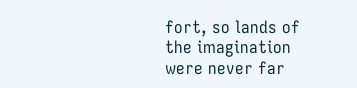fort, so lands of the imagination were never far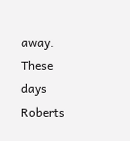away. These days Roberts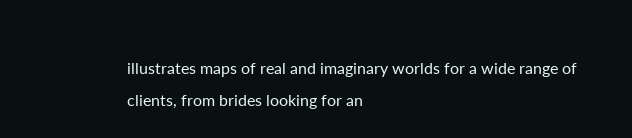illustrates maps of real and imaginary worlds for a wide range of clients, from brides looking for an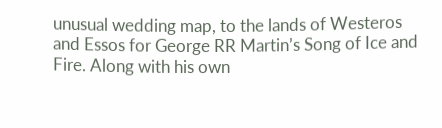unusual wedding map, to the lands of Westeros and Essos for George RR Martin’s Song of Ice and Fire. Along with his own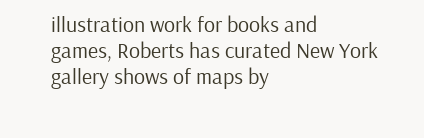illustration work for books and games, Roberts has curated New York gallery shows of maps by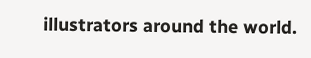illustrators around the world.